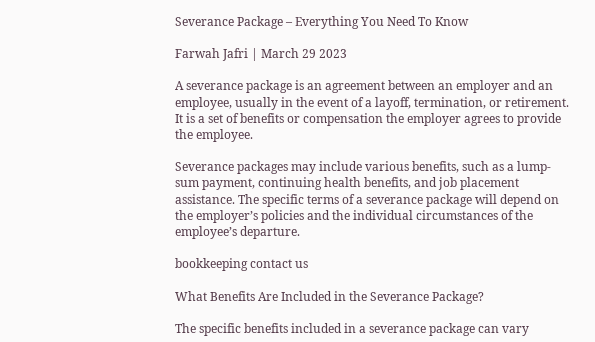Severance Package – Everything You Need To Know

Farwah Jafri | March 29 2023

A severance package is an agreement between an employer and an employee, usually in the event of a layoff, termination, or retirement. It is a set of benefits or compensation the employer agrees to provide the employee.

Severance packages may include various benefits, such as a lump-sum payment, continuing health benefits, and job placement assistance. The specific terms of a severance package will depend on the employer’s policies and the individual circumstances of the employee’s departure.

bookkeeping contact us

What Benefits Are Included in the Severance Package?

The specific benefits included in a severance package can vary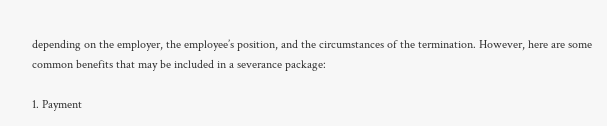depending on the employer, the employee’s position, and the circumstances of the termination. However, here are some common benefits that may be included in a severance package:

1. Payment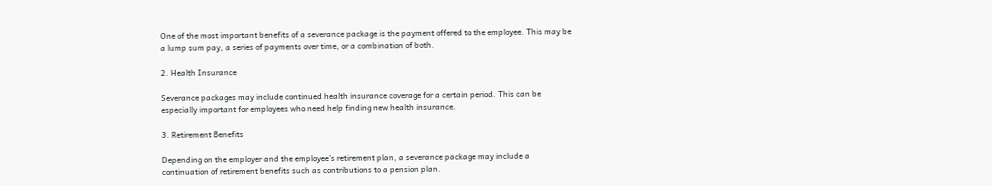One of the most important benefits of a severance package is the payment offered to the employee. This may be a lump sum pay, a series of payments over time, or a combination of both.

2. Health Insurance

Severance packages may include continued health insurance coverage for a certain period. This can be especially important for employees who need help finding new health insurance.

3. Retirement Benefits

Depending on the employer and the employee’s retirement plan, a severance package may include a continuation of retirement benefits such as contributions to a pension plan.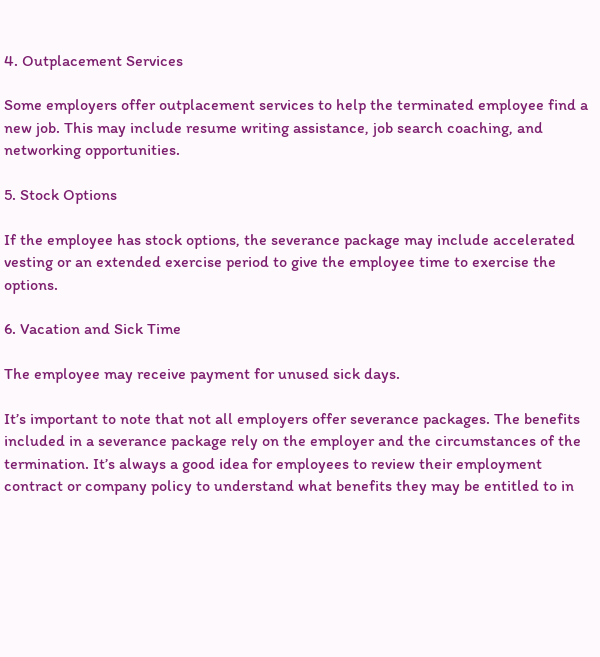4. Outplacement Services

Some employers offer outplacement services to help the terminated employee find a new job. This may include resume writing assistance, job search coaching, and networking opportunities.

5. Stock Options

If the employee has stock options, the severance package may include accelerated vesting or an extended exercise period to give the employee time to exercise the options.

6. Vacation and Sick Time

The employee may receive payment for unused sick days.

It’s important to note that not all employers offer severance packages. The benefits included in a severance package rely on the employer and the circumstances of the termination. It’s always a good idea for employees to review their employment contract or company policy to understand what benefits they may be entitled to in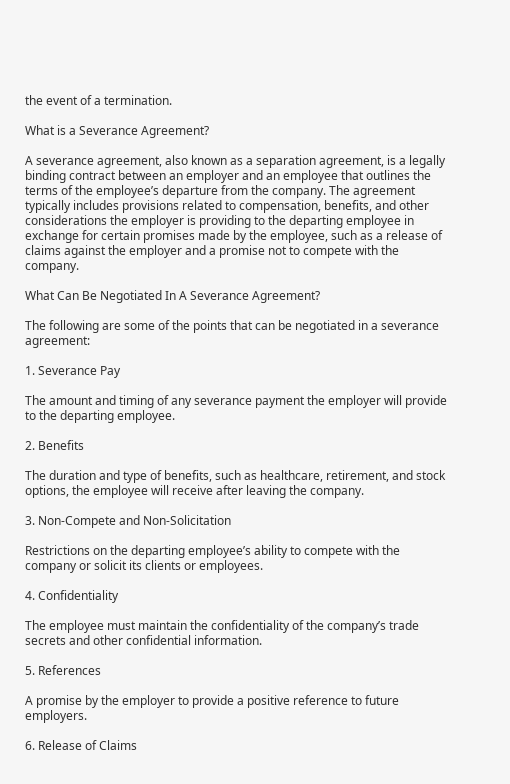the event of a termination.

What is a Severance Agreement?

A severance agreement, also known as a separation agreement, is a legally binding contract between an employer and an employee that outlines the terms of the employee’s departure from the company. The agreement typically includes provisions related to compensation, benefits, and other considerations the employer is providing to the departing employee in exchange for certain promises made by the employee, such as a release of claims against the employer and a promise not to compete with the company.

What Can Be Negotiated In A Severance Agreement?

The following are some of the points that can be negotiated in a severance agreement:

1. Severance Pay

The amount and timing of any severance payment the employer will provide to the departing employee.

2. Benefits

The duration and type of benefits, such as healthcare, retirement, and stock options, the employee will receive after leaving the company.

3. Non-Compete and Non-Solicitation

Restrictions on the departing employee’s ability to compete with the company or solicit its clients or employees.

4. Confidentiality

The employee must maintain the confidentiality of the company’s trade secrets and other confidential information.

5. References

A promise by the employer to provide a positive reference to future employers.

6. Release of Claims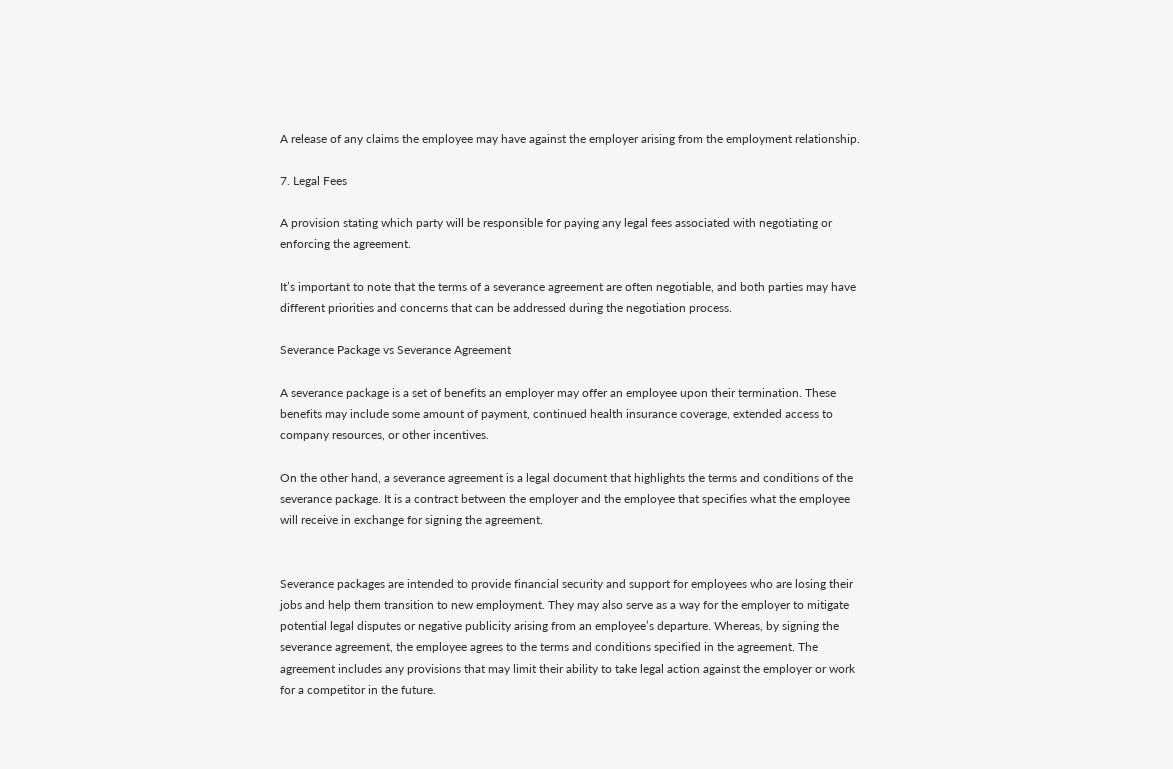A release of any claims the employee may have against the employer arising from the employment relationship.

7. Legal Fees

A provision stating which party will be responsible for paying any legal fees associated with negotiating or enforcing the agreement.

It’s important to note that the terms of a severance agreement are often negotiable, and both parties may have different priorities and concerns that can be addressed during the negotiation process.

Severance Package vs Severance Agreement

A severance package is a set of benefits an employer may offer an employee upon their termination. These benefits may include some amount of payment, continued health insurance coverage, extended access to company resources, or other incentives.

On the other hand, a severance agreement is a legal document that highlights the terms and conditions of the severance package. It is a contract between the employer and the employee that specifies what the employee will receive in exchange for signing the agreement.


Severance packages are intended to provide financial security and support for employees who are losing their jobs and help them transition to new employment. They may also serve as a way for the employer to mitigate potential legal disputes or negative publicity arising from an employee’s departure. Whereas, by signing the severance agreement, the employee agrees to the terms and conditions specified in the agreement. The agreement includes any provisions that may limit their ability to take legal action against the employer or work for a competitor in the future.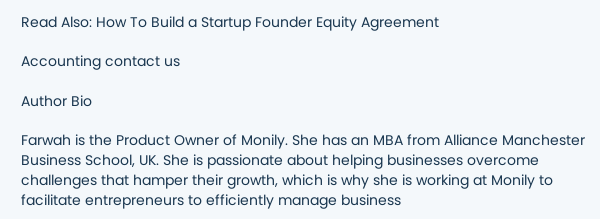Read Also: How To Build a Startup Founder Equity Agreement

Accounting contact us

Author Bio

Farwah is the Product Owner of Monily. She has an MBA from Alliance Manchester Business School, UK. She is passionate about helping businesses overcome challenges that hamper their growth, which is why she is working at Monily to facilitate entrepreneurs to efficiently manage business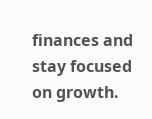finances and stay focused on growth.